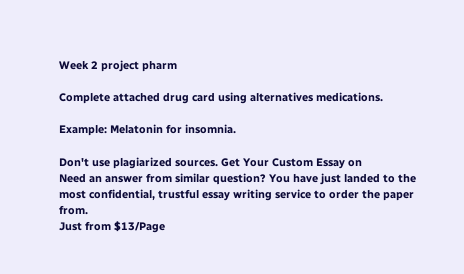Week 2 project pharm

Complete attached drug card using alternatives medications.

Example: Melatonin for insomnia.

Don't use plagiarized sources. Get Your Custom Essay on
Need an answer from similar question? You have just landed to the most confidential, trustful essay writing service to order the paper from.
Just from $13/Page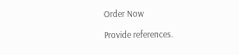Order Now

Provide references.